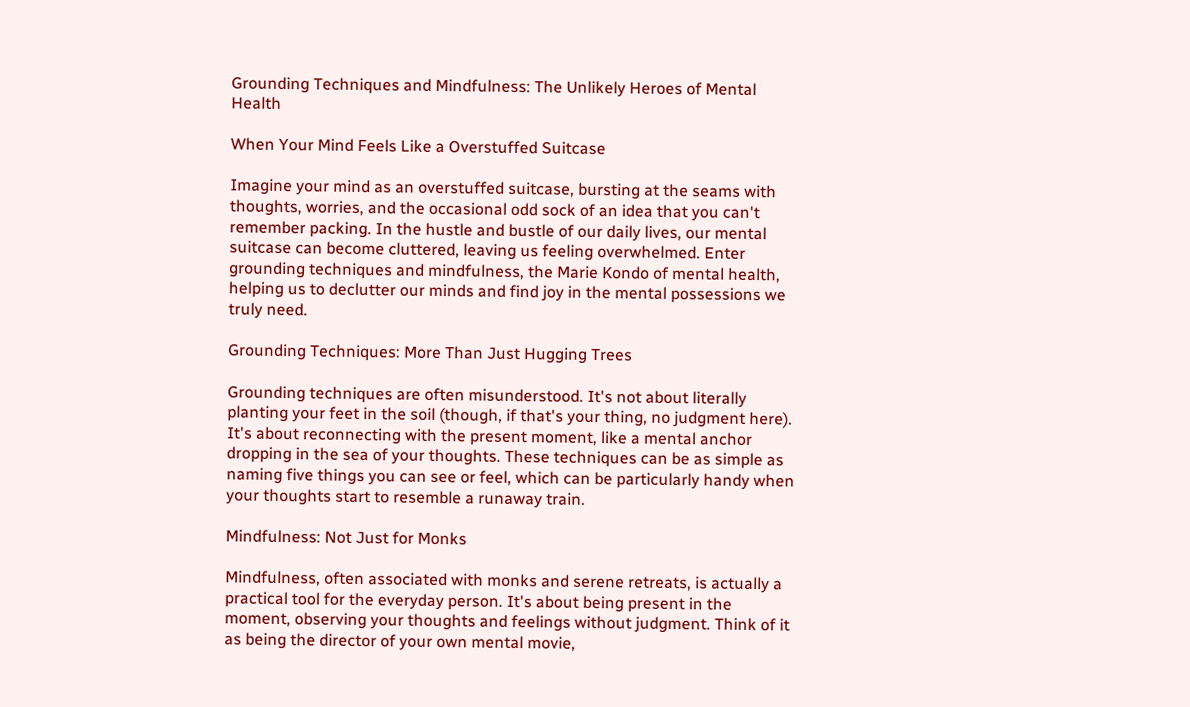Grounding Techniques and Mindfulness: The Unlikely Heroes of Mental Health

When Your Mind Feels Like a Overstuffed Suitcase

Imagine your mind as an overstuffed suitcase, bursting at the seams with thoughts, worries, and the occasional odd sock of an idea that you can't remember packing. In the hustle and bustle of our daily lives, our mental suitcase can become cluttered, leaving us feeling overwhelmed. Enter grounding techniques and mindfulness, the Marie Kondo of mental health, helping us to declutter our minds and find joy in the mental possessions we truly need.

Grounding Techniques: More Than Just Hugging Trees

Grounding techniques are often misunderstood. It's not about literally planting your feet in the soil (though, if that's your thing, no judgment here). It's about reconnecting with the present moment, like a mental anchor dropping in the sea of your thoughts. These techniques can be as simple as naming five things you can see or feel, which can be particularly handy when your thoughts start to resemble a runaway train.

Mindfulness: Not Just for Monks

Mindfulness, often associated with monks and serene retreats, is actually a practical tool for the everyday person. It's about being present in the moment, observing your thoughts and feelings without judgment. Think of it as being the director of your own mental movie,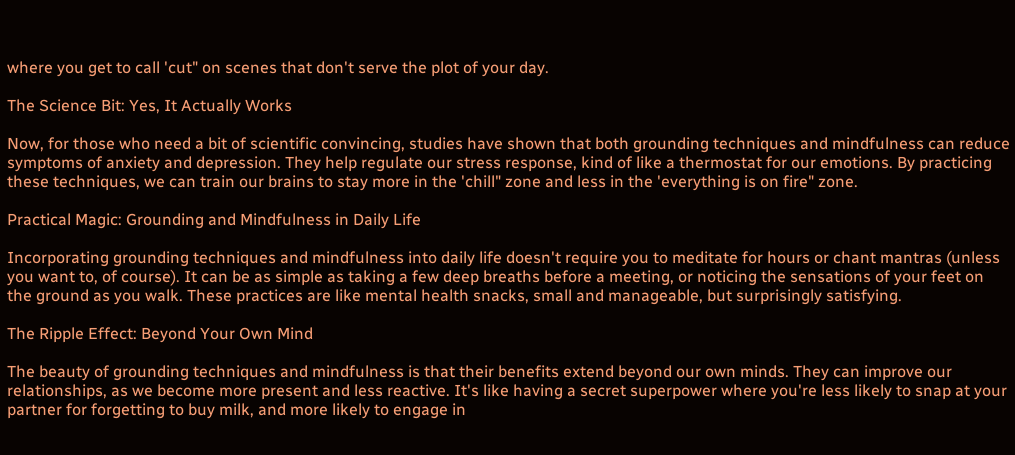where you get to call 'cut" on scenes that don't serve the plot of your day.

The Science Bit: Yes, It Actually Works

Now, for those who need a bit of scientific convincing, studies have shown that both grounding techniques and mindfulness can reduce symptoms of anxiety and depression. They help regulate our stress response, kind of like a thermostat for our emotions. By practicing these techniques, we can train our brains to stay more in the 'chill" zone and less in the 'everything is on fire" zone.

Practical Magic: Grounding and Mindfulness in Daily Life

Incorporating grounding techniques and mindfulness into daily life doesn't require you to meditate for hours or chant mantras (unless you want to, of course). It can be as simple as taking a few deep breaths before a meeting, or noticing the sensations of your feet on the ground as you walk. These practices are like mental health snacks, small and manageable, but surprisingly satisfying.

The Ripple Effect: Beyond Your Own Mind

The beauty of grounding techniques and mindfulness is that their benefits extend beyond our own minds. They can improve our relationships, as we become more present and less reactive. It's like having a secret superpower where you're less likely to snap at your partner for forgetting to buy milk, and more likely to engage in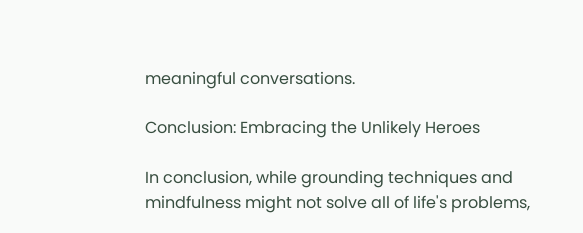meaningful conversations.

Conclusion: Embracing the Unlikely Heroes

In conclusion, while grounding techniques and mindfulness might not solve all of life's problems,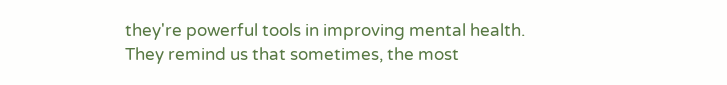they're powerful tools in improving mental health. They remind us that sometimes, the most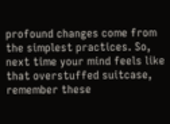profound changes come from the simplest practices. So, next time your mind feels like that overstuffed suitcase, remember these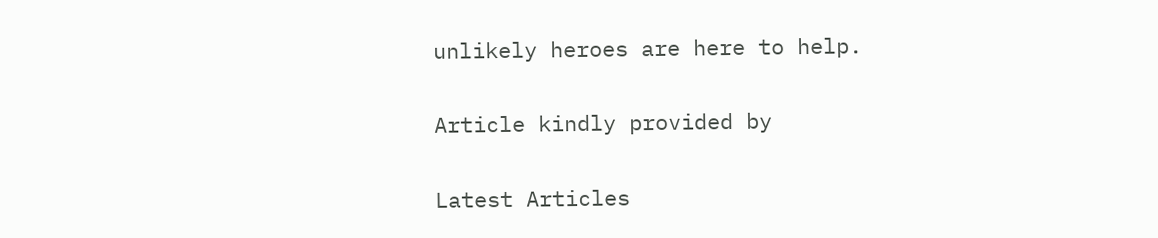unlikely heroes are here to help.

Article kindly provided by

Latest Articles